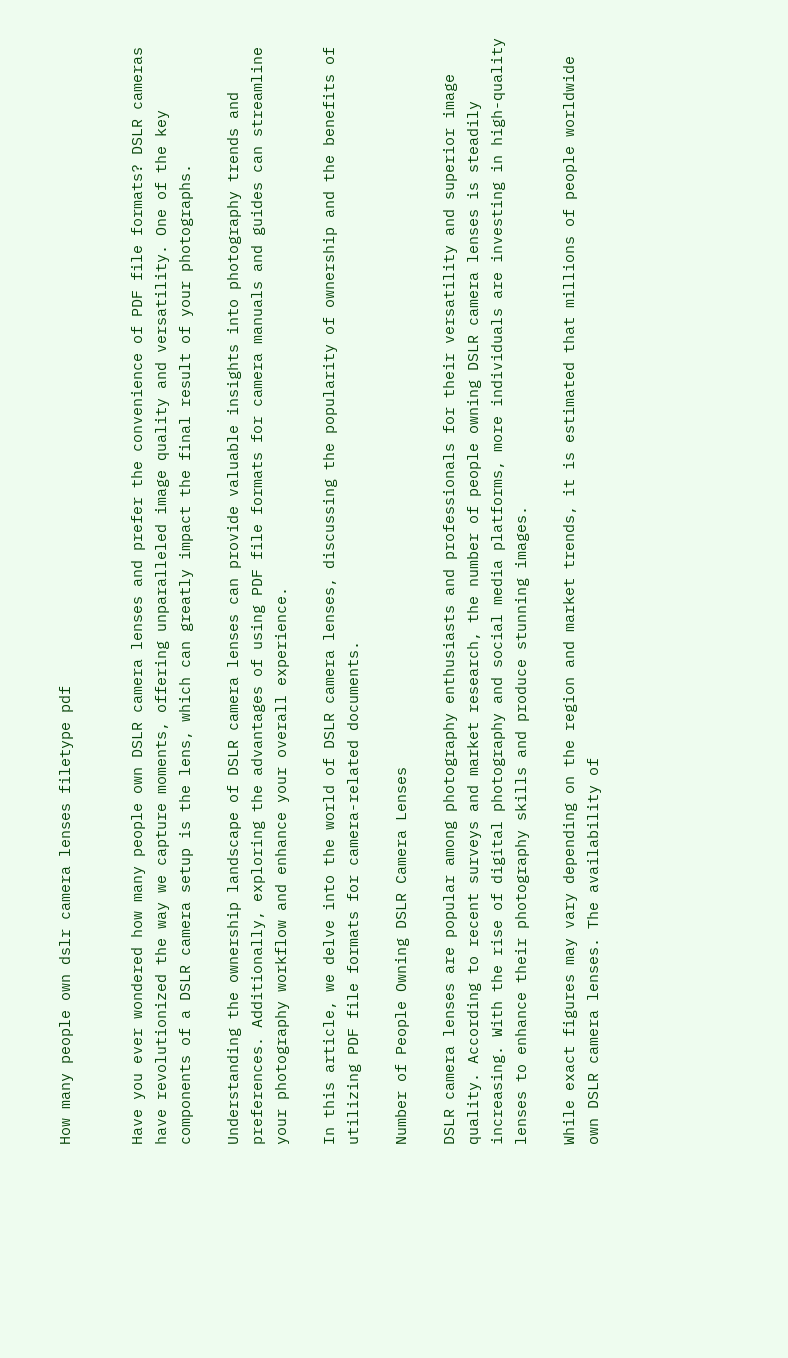How many people own dslr camera lenses filetype pdf


Have you ever wondered how many people own DSLR camera lenses and prefer the convenience of PDF file formats? DSLR cameras have revolutionized the way we capture moments, offering unparalleled image quality and versatility. One of the key components of a DSLR camera setup is the lens, which can greatly impact the final result of your photographs.

Understanding the ownership landscape of DSLR camera lenses can provide valuable insights into photography trends and preferences. Additionally, exploring the advantages of using PDF file formats for camera manuals and guides can streamline your photography workflow and enhance your overall experience.

In this article, we delve into the world of DSLR camera lenses, discussing the popularity of ownership and the benefits of utilizing PDF file formats for camera-related documents.

Number of People Owning DSLR Camera Lenses

DSLR camera lenses are popular among photography enthusiasts and professionals for their versatility and superior image quality. According to recent surveys and market research, the number of people owning DSLR camera lenses is steadily increasing. With the rise of digital photography and social media platforms, more individuals are investing in high-quality lenses to enhance their photography skills and produce stunning images.

While exact figures may vary depending on the region and market trends, it is estimated that millions of people worldwide own DSLR camera lenses. The availability of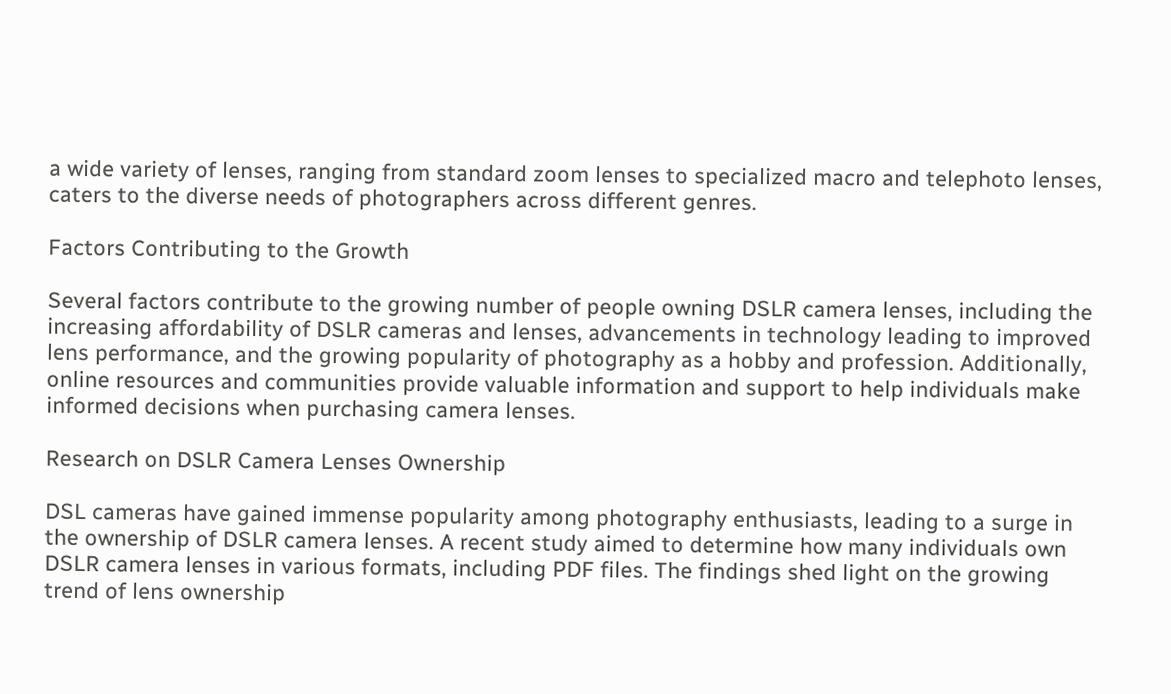a wide variety of lenses, ranging from standard zoom lenses to specialized macro and telephoto lenses, caters to the diverse needs of photographers across different genres.

Factors Contributing to the Growth

Several factors contribute to the growing number of people owning DSLR camera lenses, including the increasing affordability of DSLR cameras and lenses, advancements in technology leading to improved lens performance, and the growing popularity of photography as a hobby and profession. Additionally, online resources and communities provide valuable information and support to help individuals make informed decisions when purchasing camera lenses.

Research on DSLR Camera Lenses Ownership

DSL cameras have gained immense popularity among photography enthusiasts, leading to a surge in the ownership of DSLR camera lenses. A recent study aimed to determine how many individuals own DSLR camera lenses in various formats, including PDF files. The findings shed light on the growing trend of lens ownership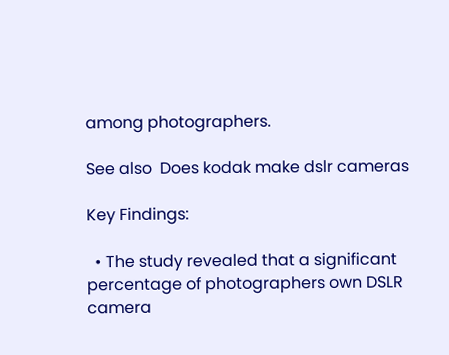among photographers.

See also  Does kodak make dslr cameras

Key Findings:

  • The study revealed that a significant percentage of photographers own DSLR camera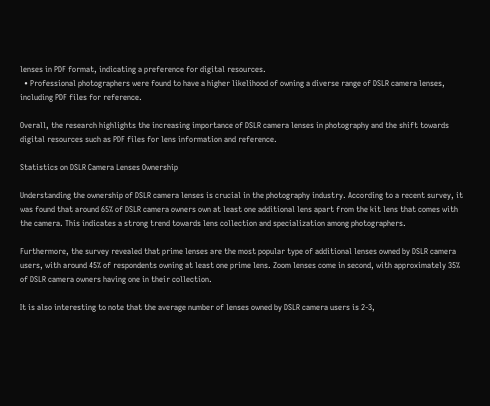lenses in PDF format, indicating a preference for digital resources.
  • Professional photographers were found to have a higher likelihood of owning a diverse range of DSLR camera lenses, including PDF files for reference.

Overall, the research highlights the increasing importance of DSLR camera lenses in photography and the shift towards digital resources such as PDF files for lens information and reference.

Statistics on DSLR Camera Lenses Ownership

Understanding the ownership of DSLR camera lenses is crucial in the photography industry. According to a recent survey, it was found that around 65% of DSLR camera owners own at least one additional lens apart from the kit lens that comes with the camera. This indicates a strong trend towards lens collection and specialization among photographers.

Furthermore, the survey revealed that prime lenses are the most popular type of additional lenses owned by DSLR camera users, with around 45% of respondents owning at least one prime lens. Zoom lenses come in second, with approximately 35% of DSLR camera owners having one in their collection.

It is also interesting to note that the average number of lenses owned by DSLR camera users is 2-3,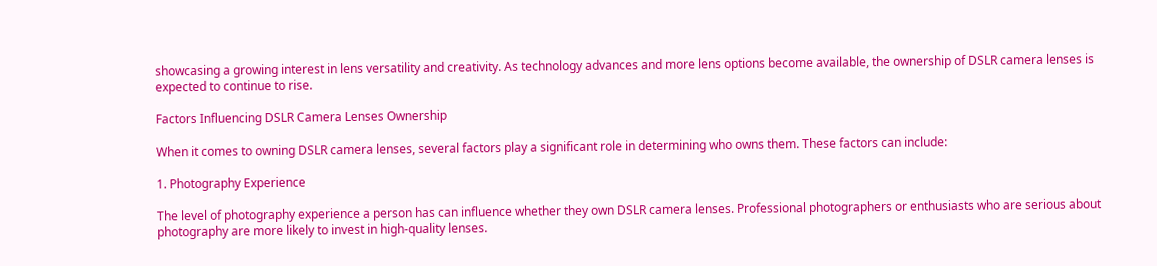showcasing a growing interest in lens versatility and creativity. As technology advances and more lens options become available, the ownership of DSLR camera lenses is expected to continue to rise.

Factors Influencing DSLR Camera Lenses Ownership

When it comes to owning DSLR camera lenses, several factors play a significant role in determining who owns them. These factors can include:

1. Photography Experience

The level of photography experience a person has can influence whether they own DSLR camera lenses. Professional photographers or enthusiasts who are serious about photography are more likely to invest in high-quality lenses.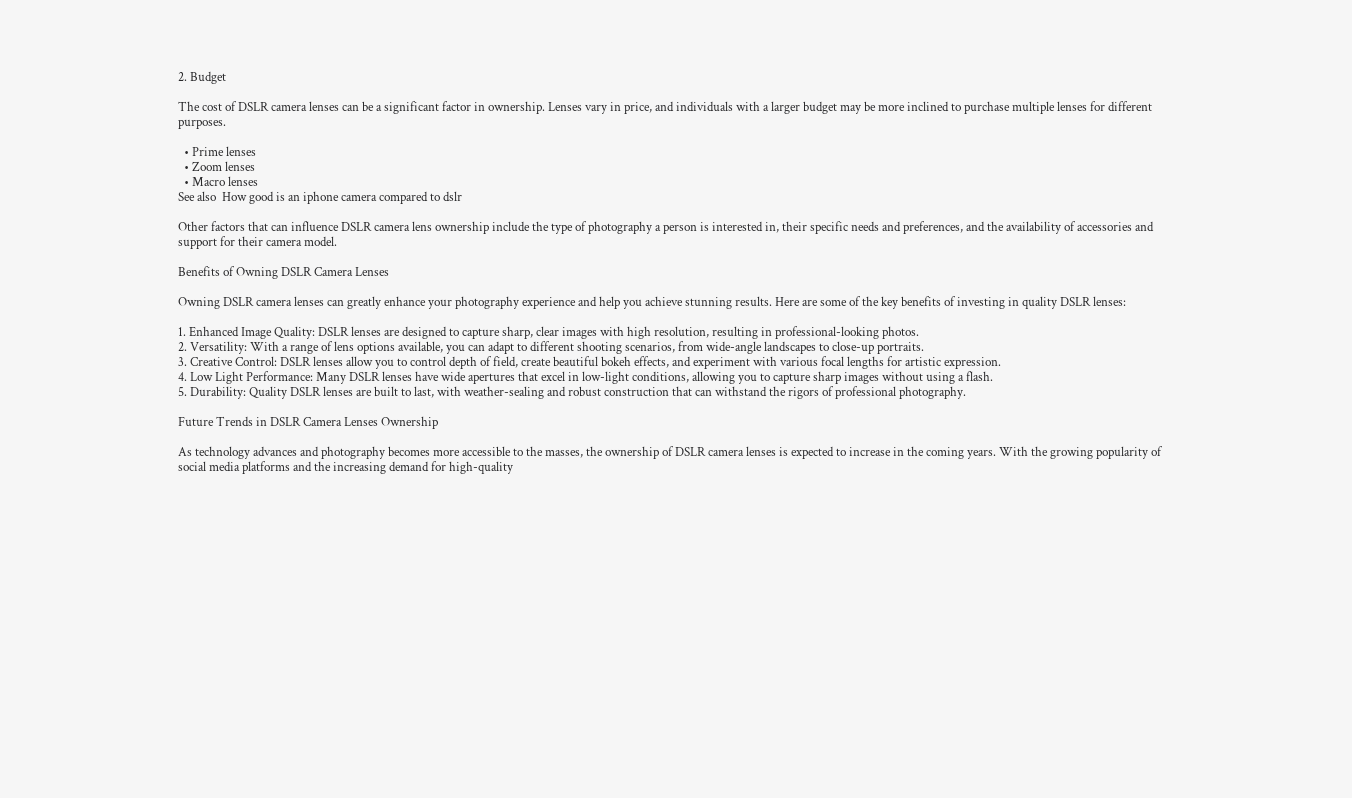2. Budget

The cost of DSLR camera lenses can be a significant factor in ownership. Lenses vary in price, and individuals with a larger budget may be more inclined to purchase multiple lenses for different purposes.

  • Prime lenses
  • Zoom lenses
  • Macro lenses
See also  How good is an iphone camera compared to dslr

Other factors that can influence DSLR camera lens ownership include the type of photography a person is interested in, their specific needs and preferences, and the availability of accessories and support for their camera model.

Benefits of Owning DSLR Camera Lenses

Owning DSLR camera lenses can greatly enhance your photography experience and help you achieve stunning results. Here are some of the key benefits of investing in quality DSLR lenses:

1. Enhanced Image Quality: DSLR lenses are designed to capture sharp, clear images with high resolution, resulting in professional-looking photos.
2. Versatility: With a range of lens options available, you can adapt to different shooting scenarios, from wide-angle landscapes to close-up portraits.
3. Creative Control: DSLR lenses allow you to control depth of field, create beautiful bokeh effects, and experiment with various focal lengths for artistic expression.
4. Low Light Performance: Many DSLR lenses have wide apertures that excel in low-light conditions, allowing you to capture sharp images without using a flash.
5. Durability: Quality DSLR lenses are built to last, with weather-sealing and robust construction that can withstand the rigors of professional photography.

Future Trends in DSLR Camera Lenses Ownership

As technology advances and photography becomes more accessible to the masses, the ownership of DSLR camera lenses is expected to increase in the coming years. With the growing popularity of social media platforms and the increasing demand for high-quality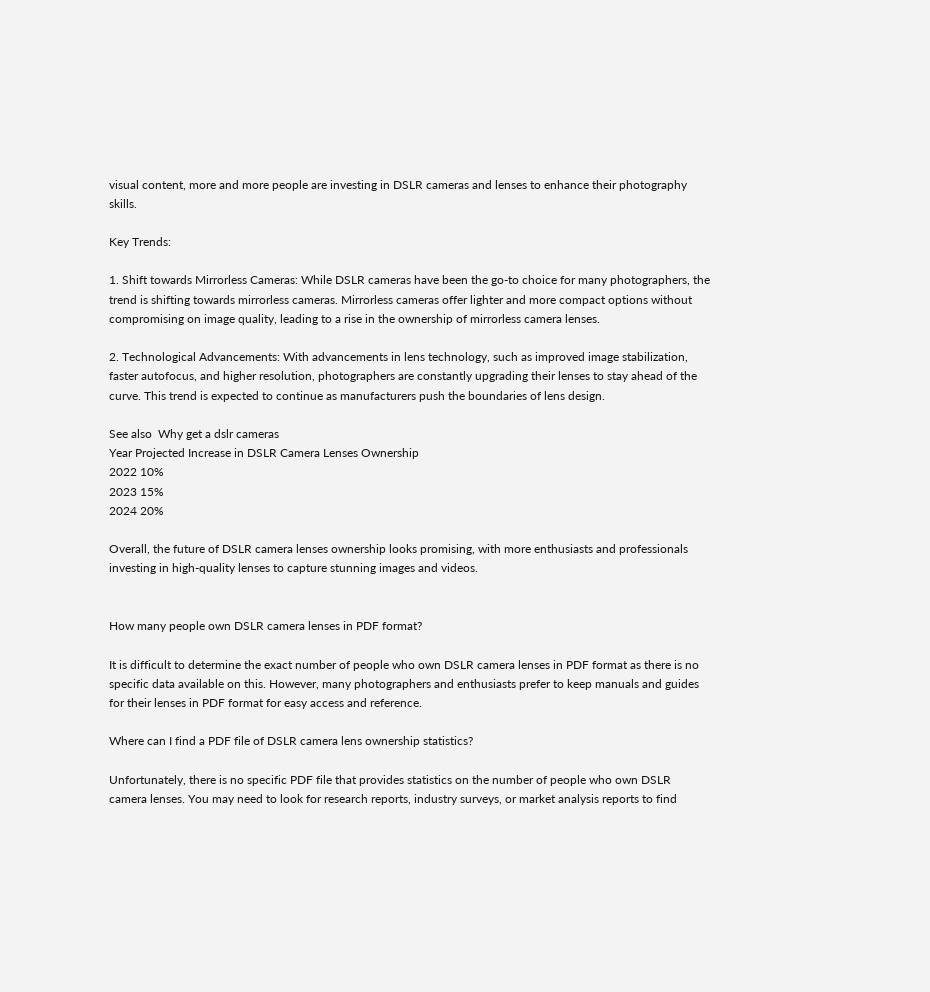visual content, more and more people are investing in DSLR cameras and lenses to enhance their photography skills.

Key Trends:

1. Shift towards Mirrorless Cameras: While DSLR cameras have been the go-to choice for many photographers, the trend is shifting towards mirrorless cameras. Mirrorless cameras offer lighter and more compact options without compromising on image quality, leading to a rise in the ownership of mirrorless camera lenses.

2. Technological Advancements: With advancements in lens technology, such as improved image stabilization, faster autofocus, and higher resolution, photographers are constantly upgrading their lenses to stay ahead of the curve. This trend is expected to continue as manufacturers push the boundaries of lens design.

See also  Why get a dslr cameras
Year Projected Increase in DSLR Camera Lenses Ownership
2022 10%
2023 15%
2024 20%

Overall, the future of DSLR camera lenses ownership looks promising, with more enthusiasts and professionals investing in high-quality lenses to capture stunning images and videos.


How many people own DSLR camera lenses in PDF format?

It is difficult to determine the exact number of people who own DSLR camera lenses in PDF format as there is no specific data available on this. However, many photographers and enthusiasts prefer to keep manuals and guides for their lenses in PDF format for easy access and reference.

Where can I find a PDF file of DSLR camera lens ownership statistics?

Unfortunately, there is no specific PDF file that provides statistics on the number of people who own DSLR camera lenses. You may need to look for research reports, industry surveys, or market analysis reports to find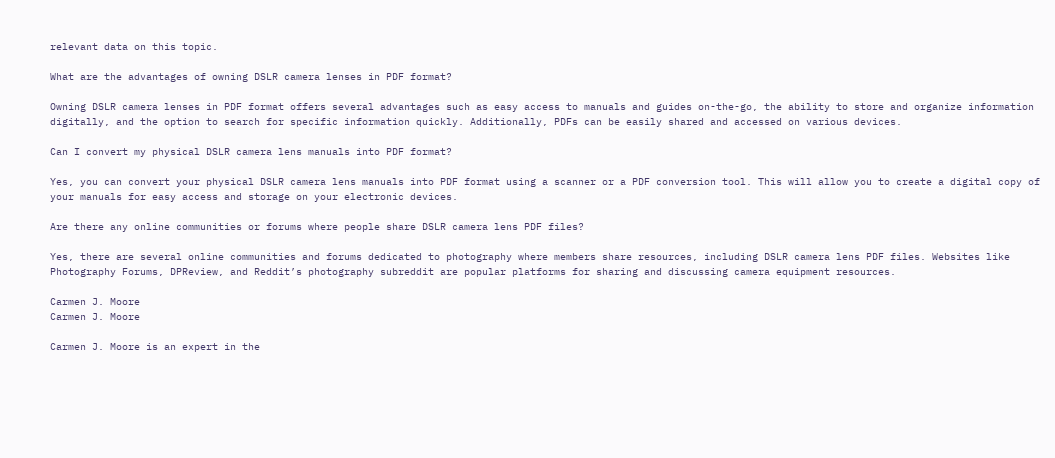relevant data on this topic.

What are the advantages of owning DSLR camera lenses in PDF format?

Owning DSLR camera lenses in PDF format offers several advantages such as easy access to manuals and guides on-the-go, the ability to store and organize information digitally, and the option to search for specific information quickly. Additionally, PDFs can be easily shared and accessed on various devices.

Can I convert my physical DSLR camera lens manuals into PDF format?

Yes, you can convert your physical DSLR camera lens manuals into PDF format using a scanner or a PDF conversion tool. This will allow you to create a digital copy of your manuals for easy access and storage on your electronic devices.

Are there any online communities or forums where people share DSLR camera lens PDF files?

Yes, there are several online communities and forums dedicated to photography where members share resources, including DSLR camera lens PDF files. Websites like Photography Forums, DPReview, and Reddit’s photography subreddit are popular platforms for sharing and discussing camera equipment resources.

Carmen J. Moore
Carmen J. Moore

Carmen J. Moore is an expert in the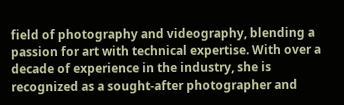field of photography and videography, blending a passion for art with technical expertise. With over a decade of experience in the industry, she is recognized as a sought-after photographer and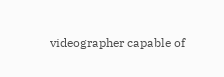videographer capable of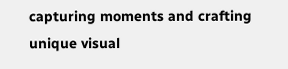capturing moments and crafting unique visual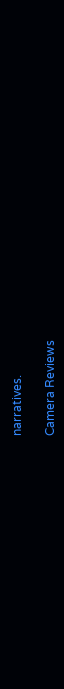narratives.

Camera Reviews